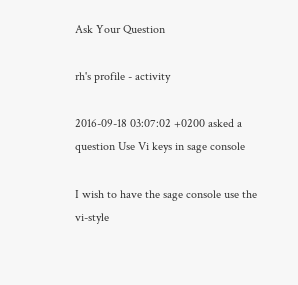Ask Your Question

rh's profile - activity

2016-09-18 03:07:02 +0200 asked a question Use Vi keys in sage console

I wish to have the sage console use the vi-style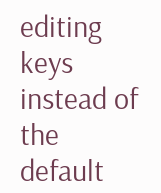editing keys instead of the default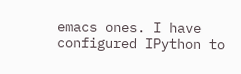emacs ones. I have configured IPython to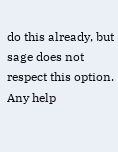do this already, but sage does not respect this option. Any help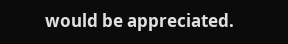would be appreciated.